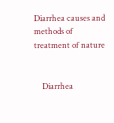Diarrhea causes and methods of treatment of nature


    Diarrhea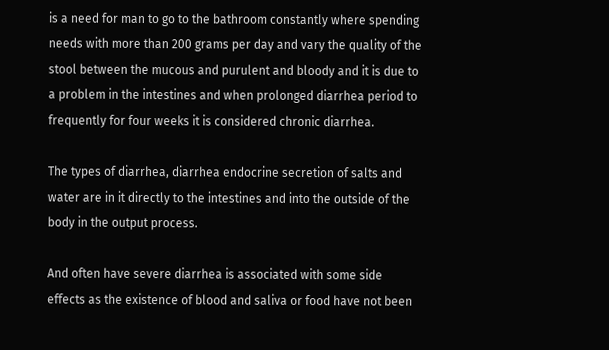is a need for man to go to the bathroom constantly where spending needs with more than 200 grams per day and vary the quality of the stool between the mucous and purulent and bloody and it is due to a problem in the intestines and when prolonged diarrhea period to frequently for four weeks it is considered chronic diarrhea.

The types of diarrhea, diarrhea endocrine secretion of salts and water are in it directly to the intestines and into the outside of the body in the output process.

And often have severe diarrhea is associated with some side effects as the existence of blood and saliva or food have not been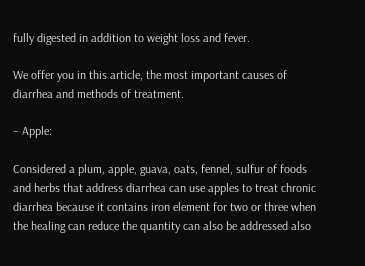fully digested in addition to weight loss and fever.

We offer you in this article, the most important causes of diarrhea and methods of treatment.

– Apple:

Considered a plum, apple, guava, oats, fennel, sulfur of foods and herbs that address diarrhea can use apples to treat chronic diarrhea because it contains iron element for two or three when the healing can reduce the quantity can also be addressed also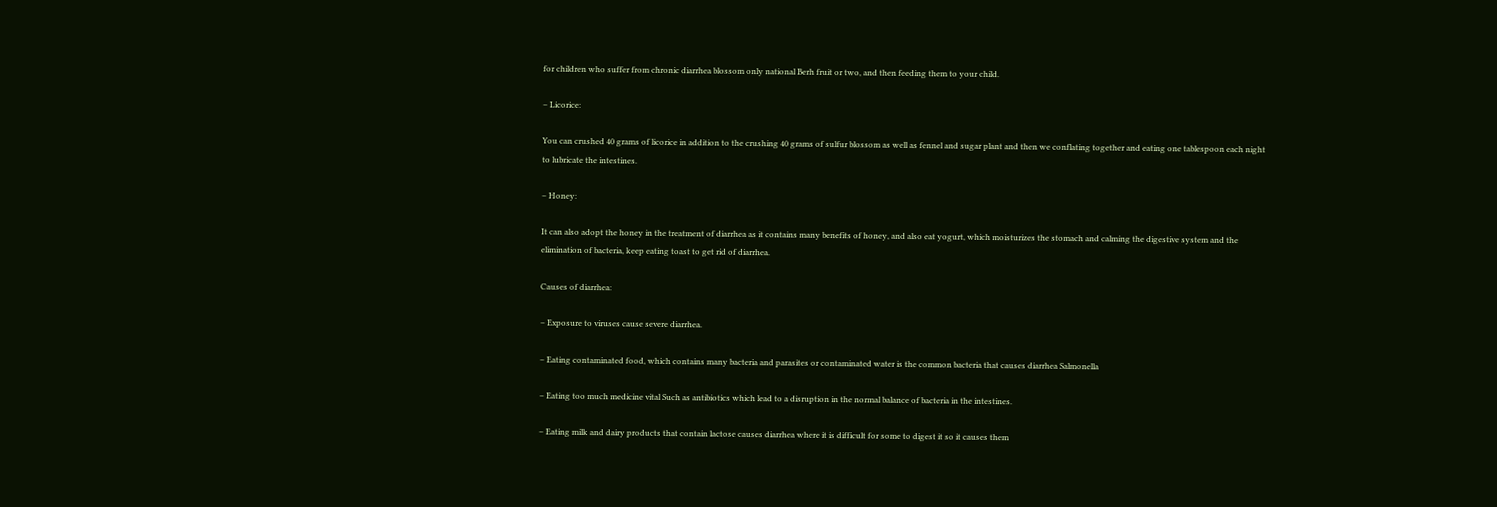for children who suffer from chronic diarrhea blossom only national Berh fruit or two, and then feeding them to your child.

– Licorice:

You can crushed 40 grams of licorice in addition to the crushing 40 grams of sulfur blossom as well as fennel and sugar plant and then we conflating together and eating one tablespoon each night to lubricate the intestines.

– Honey:

It can also adopt the honey in the treatment of diarrhea as it contains many benefits of honey, and also eat yogurt, which moisturizes the stomach and calming the digestive system and the elimination of bacteria, keep eating toast to get rid of diarrhea.

Causes of diarrhea:

– Exposure to viruses cause severe diarrhea.

– Eating contaminated food, which contains many bacteria and parasites or contaminated water is the common bacteria that causes diarrhea Salmonella

– Eating too much medicine vital Such as antibiotics which lead to a disruption in the normal balance of bacteria in the intestines.

– Eating milk and dairy products that contain lactose causes diarrhea where it is difficult for some to digest it so it causes them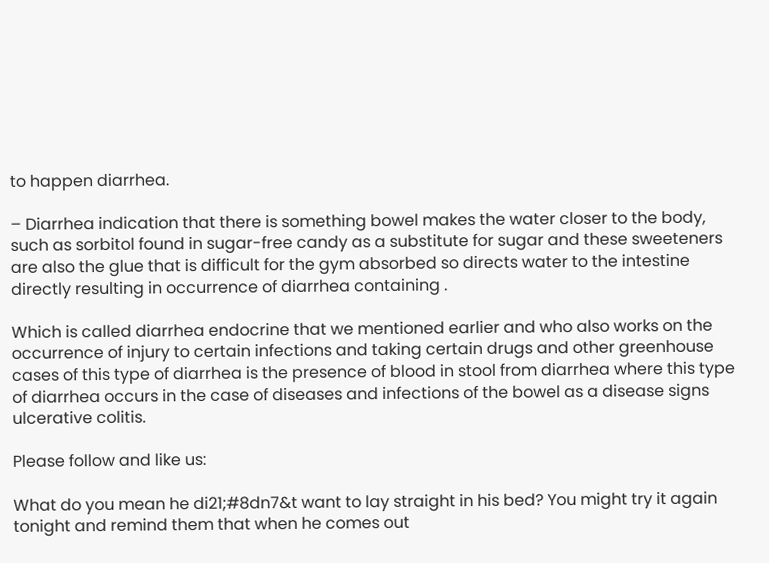to happen diarrhea.

– Diarrhea indication that there is something bowel makes the water closer to the body, such as sorbitol found in sugar-free candy as a substitute for sugar and these sweeteners are also the glue that is difficult for the gym absorbed so directs water to the intestine directly resulting in occurrence of diarrhea containing .

Which is called diarrhea endocrine that we mentioned earlier and who also works on the occurrence of injury to certain infections and taking certain drugs and other greenhouse cases of this type of diarrhea is the presence of blood in stool from diarrhea where this type of diarrhea occurs in the case of diseases and infections of the bowel as a disease signs ulcerative colitis.

Please follow and like us:

What do you mean he di21;#8dn7&t want to lay straight in his bed? You might try it again tonight and remind them that when he comes out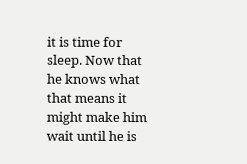it is time for sleep. Now that he knows what that means it might make him wait until he is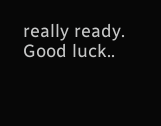really ready. Good luck..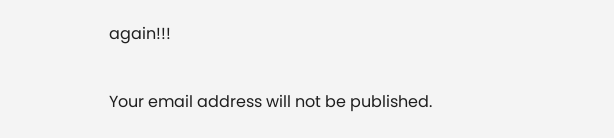again!!!

Your email address will not be published.